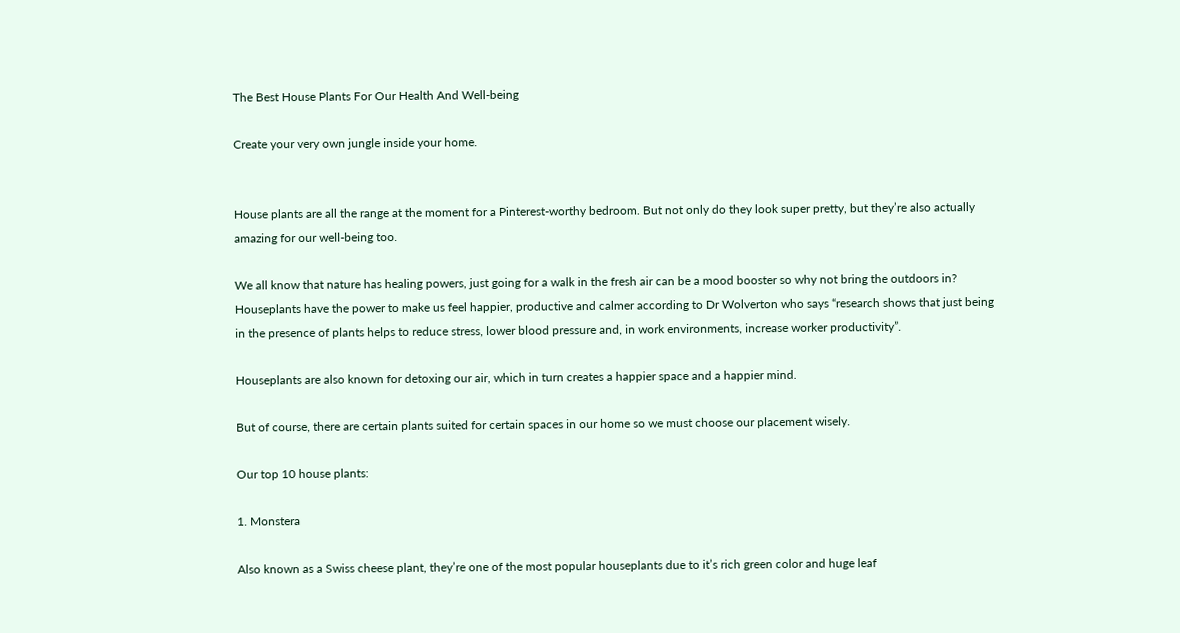The Best House Plants For Our Health And Well-being

Create your very own jungle inside your home.


House plants are all the range at the moment for a Pinterest-worthy bedroom. But not only do they look super pretty, but they’re also actually amazing for our well-being too.

We all know that nature has healing powers, just going for a walk in the fresh air can be a mood booster so why not bring the outdoors in? Houseplants have the power to make us feel happier, productive and calmer according to Dr Wolverton who says “research shows that just being in the presence of plants helps to reduce stress, lower blood pressure and, in work environments, increase worker productivity”.

Houseplants are also known for detoxing our air, which in turn creates a happier space and a happier mind.

But of course, there are certain plants suited for certain spaces in our home so we must choose our placement wisely.

Our top 10 house plants:

1. Monstera

Also known as a Swiss cheese plant, they’re one of the most popular houseplants due to it’s rich green color and huge leaf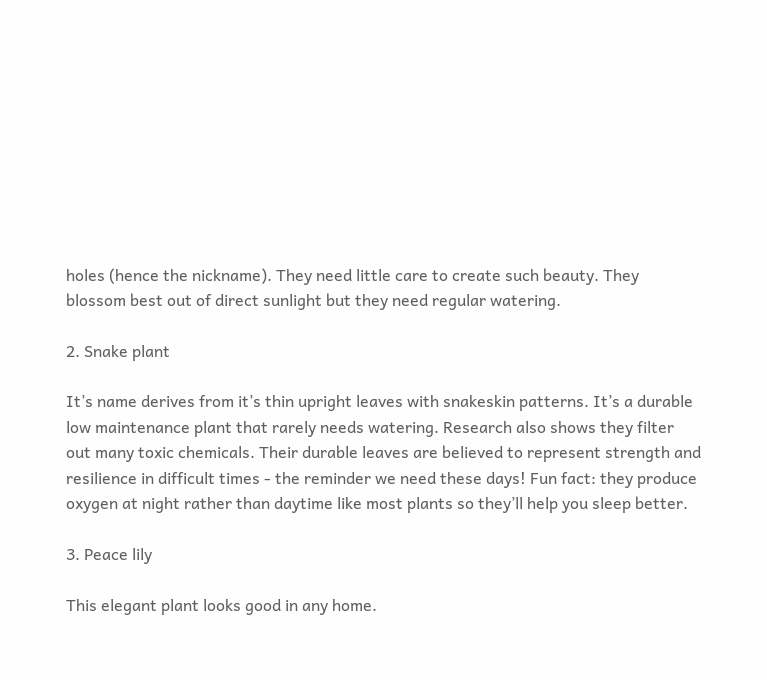holes (hence the nickname). They need little care to create such beauty. They blossom best out of direct sunlight but they need regular watering.

2. Snake plant

It’s name derives from it’s thin upright leaves with snakeskin patterns. It’s a durable low maintenance plant that rarely needs watering. Research also shows they filter out many toxic chemicals. Their durable leaves are believed to represent strength and resilience in difficult times - the reminder we need these days! Fun fact: they produce oxygen at night rather than daytime like most plants so they’ll help you sleep better.

3. Peace lily

This elegant plant looks good in any home.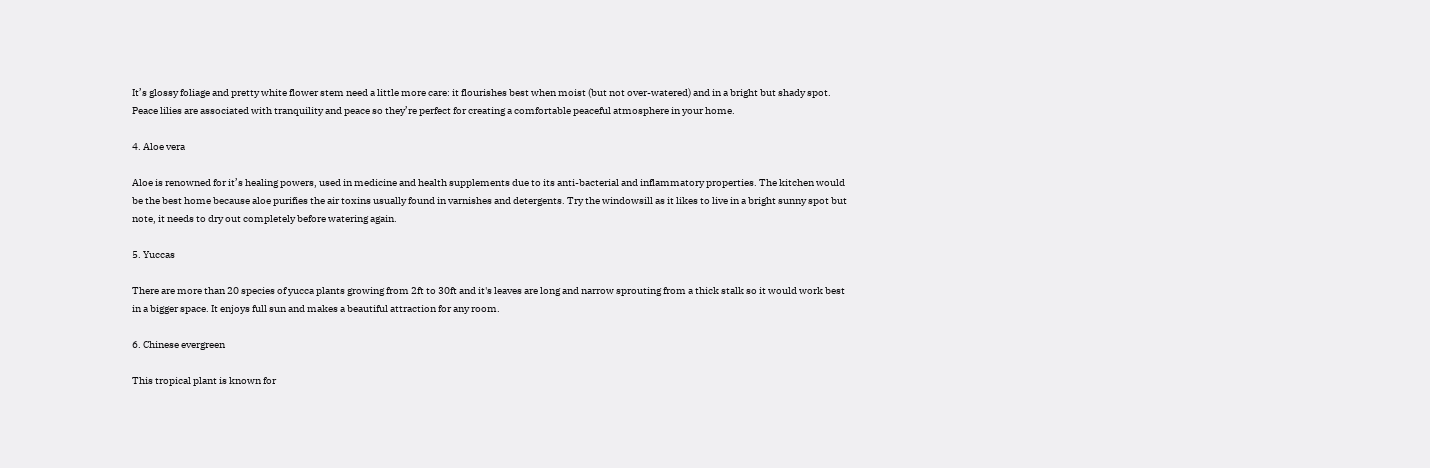It’s glossy foliage and pretty white flower stem need a little more care: it flourishes best when moist (but not over-watered) and in a bright but shady spot. Peace lilies are associated with tranquility and peace so they’re perfect for creating a comfortable peaceful atmosphere in your home.

4. Aloe vera

Aloe is renowned for it’s healing powers, used in medicine and health supplements due to its anti-bacterial and inflammatory properties. The kitchen would be the best home because aloe purifies the air toxins usually found in varnishes and detergents. Try the windowsill as it likes to live in a bright sunny spot but note, it needs to dry out completely before watering again.

5. Yuccas

There are more than 20 species of yucca plants growing from 2ft to 30ft and it's leaves are long and narrow sprouting from a thick stalk so it would work best in a bigger space. It enjoys full sun and makes a beautiful attraction for any room.

6. Chinese evergreen

This tropical plant is known for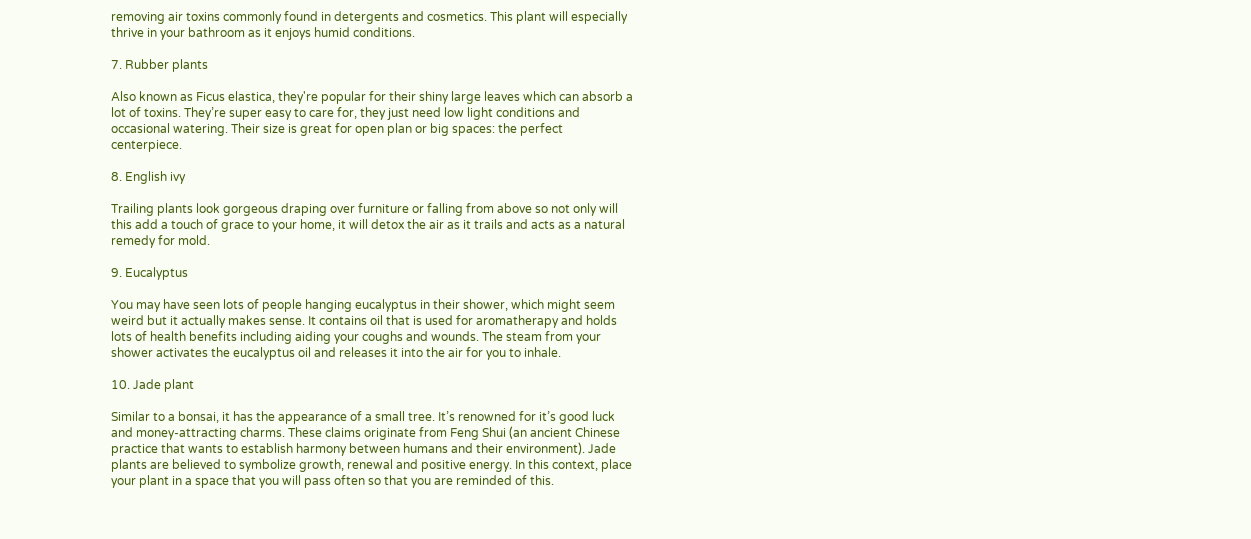removing air toxins commonly found in detergents and cosmetics. This plant will especially thrive in your bathroom as it enjoys humid conditions.

7. Rubber plants

Also known as Ficus elastica, they're popular for their shiny large leaves which can absorb a lot of toxins. They’re super easy to care for, they just need low light conditions and occasional watering. Their size is great for open plan or big spaces: the perfect centerpiece.

8. English ivy

Trailing plants look gorgeous draping over furniture or falling from above so not only will this add a touch of grace to your home, it will detox the air as it trails and acts as a natural remedy for mold.

9. Eucalyptus

You may have seen lots of people hanging eucalyptus in their shower, which might seem weird but it actually makes sense. It contains oil that is used for aromatherapy and holds lots of health benefits including aiding your coughs and wounds. The steam from your shower activates the eucalyptus oil and releases it into the air for you to inhale.

10. Jade plant

Similar to a bonsai, it has the appearance of a small tree. It’s renowned for it’s good luck and money-attracting charms. These claims originate from Feng Shui (an ancient Chinese practice that wants to establish harmony between humans and their environment). Jade plants are believed to symbolize growth, renewal and positive energy. In this context, place your plant in a space that you will pass often so that you are reminded of this.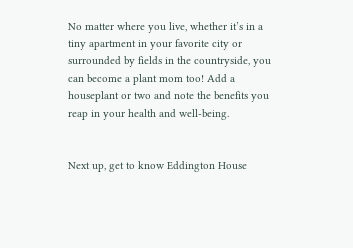No matter where you live, whether it’s in a tiny apartment in your favorite city or surrounded by fields in the countryside, you can become a plant mom too! Add a houseplant or two and note the benefits you reap in your health and well-being.


Next up, get to know Eddington House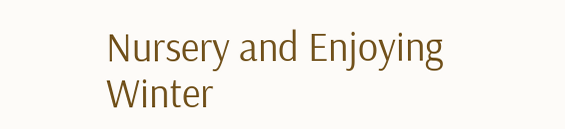Nursery and Enjoying Winter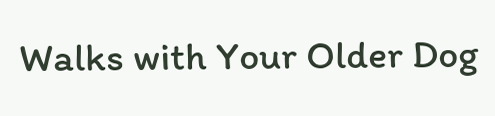Walks with Your Older Dog